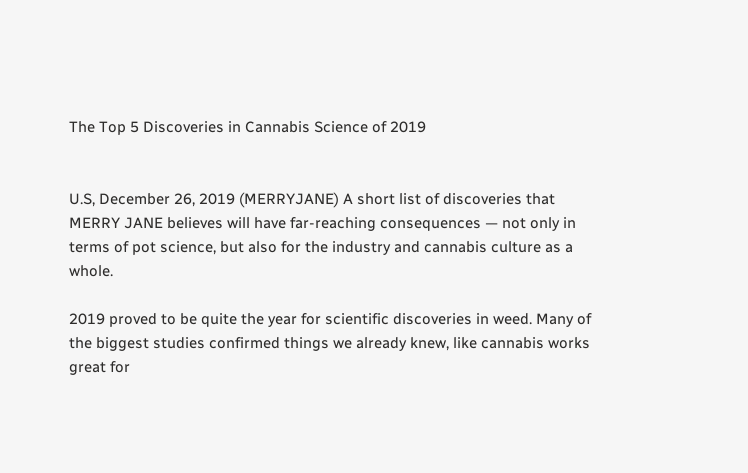The Top 5 Discoveries in Cannabis Science of 2019


U.S, December 26, 2019 (MERRYJANE) A short list of discoveries that MERRY JANE believes will have far-reaching consequences — not only in terms of pot science, but also for the industry and cannabis culture as a whole.

2019 proved to be quite the year for scientific discoveries in weed. Many of the biggest studies confirmed things we already knew, like cannabis works great for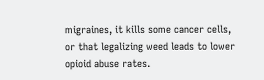migraines, it kills some cancer cells, or that legalizing weed leads to lower opioid abuse rates.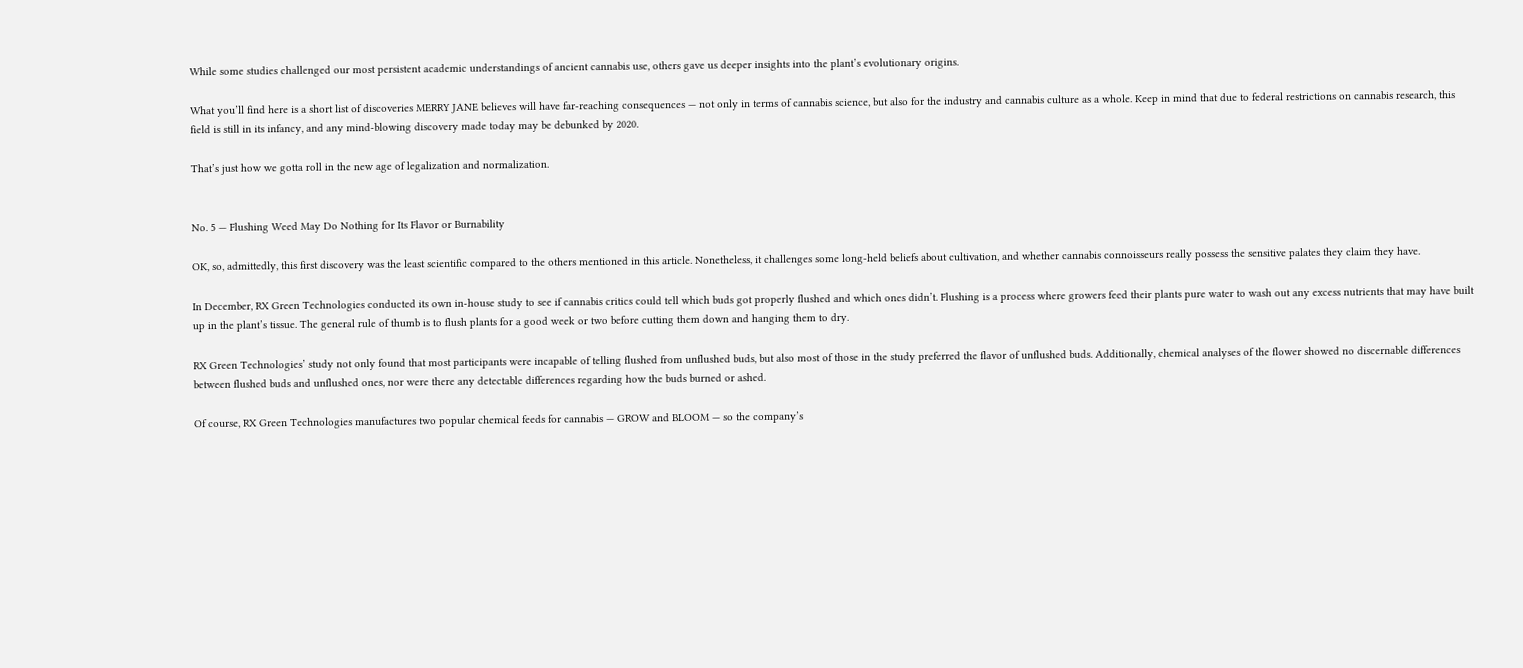While some studies challenged our most persistent academic understandings of ancient cannabis use, others gave us deeper insights into the plant’s evolutionary origins.

What you’ll find here is a short list of discoveries MERRY JANE believes will have far-reaching consequences — not only in terms of cannabis science, but also for the industry and cannabis culture as a whole. Keep in mind that due to federal restrictions on cannabis research, this field is still in its infancy, and any mind-blowing discovery made today may be debunked by 2020.

That’s just how we gotta roll in the new age of legalization and normalization.


No. 5 — Flushing Weed May Do Nothing for Its Flavor or Burnability

OK, so, admittedly, this first discovery was the least scientific compared to the others mentioned in this article. Nonetheless, it challenges some long-held beliefs about cultivation, and whether cannabis connoisseurs really possess the sensitive palates they claim they have.

In December, RX Green Technologies conducted its own in-house study to see if cannabis critics could tell which buds got properly flushed and which ones didn’t. Flushing is a process where growers feed their plants pure water to wash out any excess nutrients that may have built up in the plant’s tissue. The general rule of thumb is to flush plants for a good week or two before cutting them down and hanging them to dry.

RX Green Technologies’ study not only found that most participants were incapable of telling flushed from unflushed buds, but also most of those in the study preferred the flavor of unflushed buds. Additionally, chemical analyses of the flower showed no discernable differences between flushed buds and unflushed ones, nor were there any detectable differences regarding how the buds burned or ashed.

Of course, RX Green Technologies manufactures two popular chemical feeds for cannabis — GROW and BLOOM — so the company’s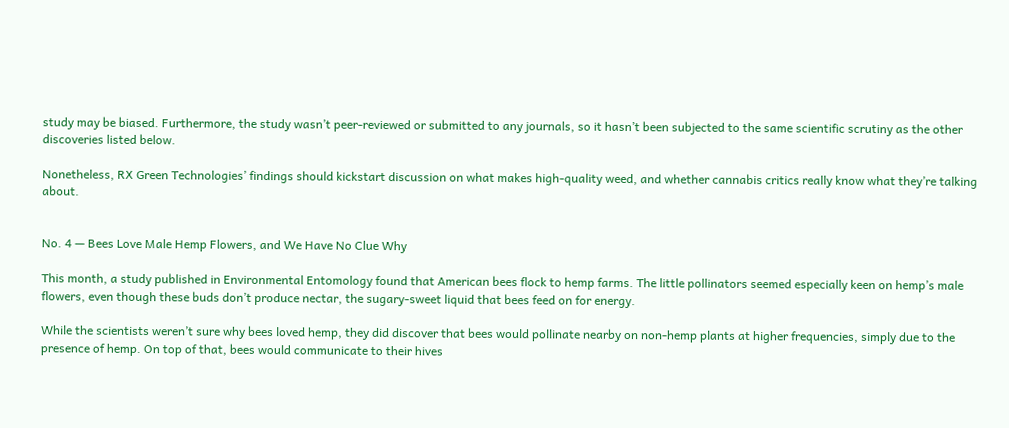study may be biased. Furthermore, the study wasn’t peer-reviewed or submitted to any journals, so it hasn’t been subjected to the same scientific scrutiny as the other discoveries listed below.

Nonetheless, RX Green Technologies’ findings should kickstart discussion on what makes high-quality weed, and whether cannabis critics really know what they’re talking about.


No. 4 — Bees Love Male Hemp Flowers, and We Have No Clue Why

This month, a study published in Environmental Entomology found that American bees flock to hemp farms. The little pollinators seemed especially keen on hemp’s male flowers, even though these buds don’t produce nectar, the sugary-sweet liquid that bees feed on for energy.

While the scientists weren’t sure why bees loved hemp, they did discover that bees would pollinate nearby on non-hemp plants at higher frequencies, simply due to the presence of hemp. On top of that, bees would communicate to their hives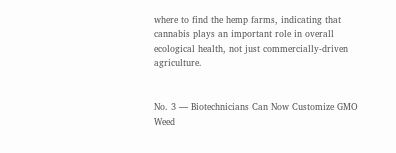where to find the hemp farms, indicating that cannabis plays an important role in overall ecological health, not just commercially-driven agriculture.


No. 3 — Biotechnicians Can Now Customize GMO Weed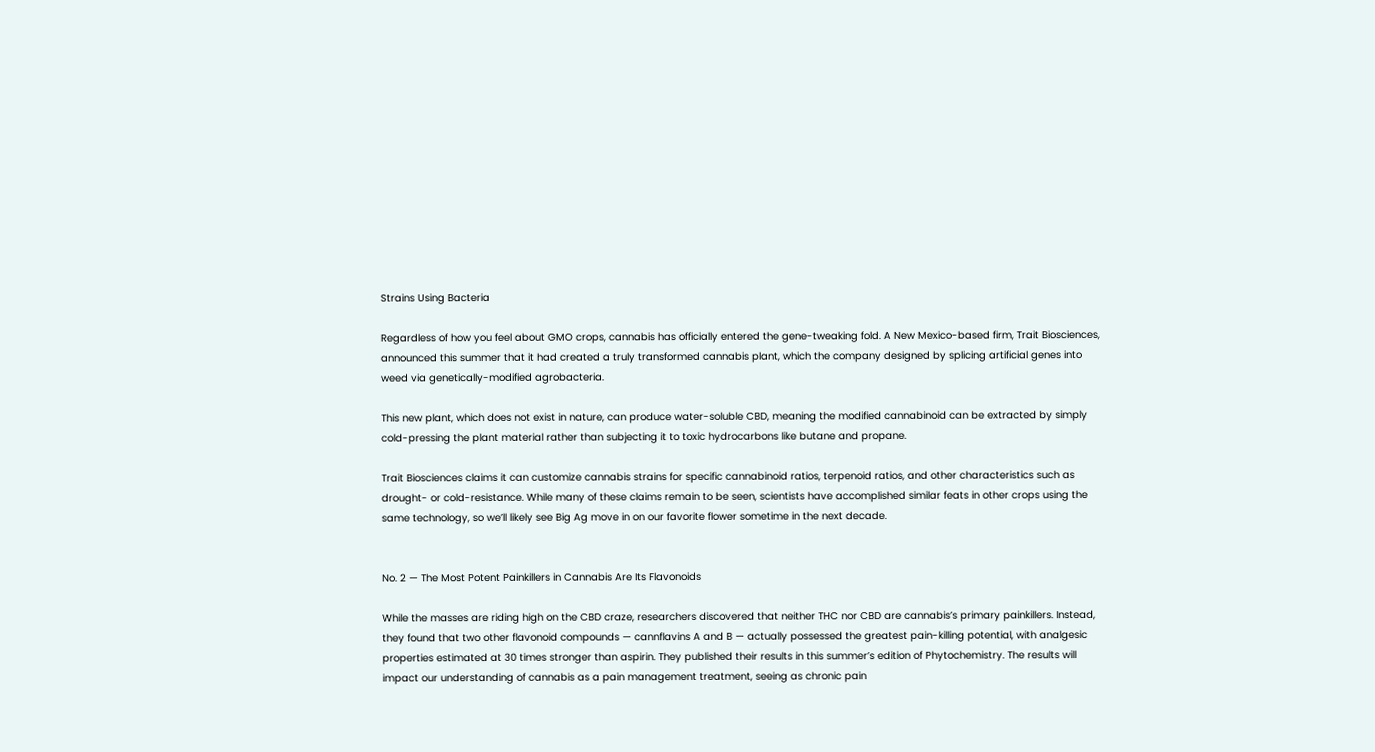Strains Using Bacteria

Regardless of how you feel about GMO crops, cannabis has officially entered the gene-tweaking fold. A New Mexico-based firm, Trait Biosciences, announced this summer that it had created a truly transformed cannabis plant, which the company designed by splicing artificial genes into weed via genetically-modified agrobacteria.

This new plant, which does not exist in nature, can produce water-soluble CBD, meaning the modified cannabinoid can be extracted by simply cold-pressing the plant material rather than subjecting it to toxic hydrocarbons like butane and propane.

Trait Biosciences claims it can customize cannabis strains for specific cannabinoid ratios, terpenoid ratios, and other characteristics such as drought- or cold-resistance. While many of these claims remain to be seen, scientists have accomplished similar feats in other crops using the same technology, so we’ll likely see Big Ag move in on our favorite flower sometime in the next decade.


No. 2 — The Most Potent Painkillers in Cannabis Are Its Flavonoids

While the masses are riding high on the CBD craze, researchers discovered that neither THC nor CBD are cannabis’s primary painkillers. Instead, they found that two other flavonoid compounds — cannflavins A and B — actually possessed the greatest pain-killing potential, with analgesic properties estimated at 30 times stronger than aspirin. They published their results in this summer’s edition of Phytochemistry. The results will impact our understanding of cannabis as a pain management treatment, seeing as chronic pain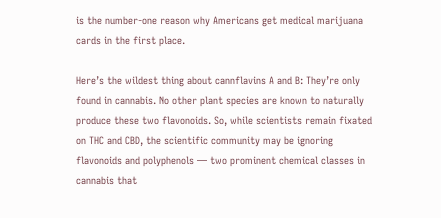is the number-one reason why Americans get medical marijuana cards in the first place.

Here’s the wildest thing about cannflavins A and B: They’re only found in cannabis. No other plant species are known to naturally produce these two flavonoids. So, while scientists remain fixated on THC and CBD, the scientific community may be ignoring flavonoids and polyphenols — two prominent chemical classes in cannabis that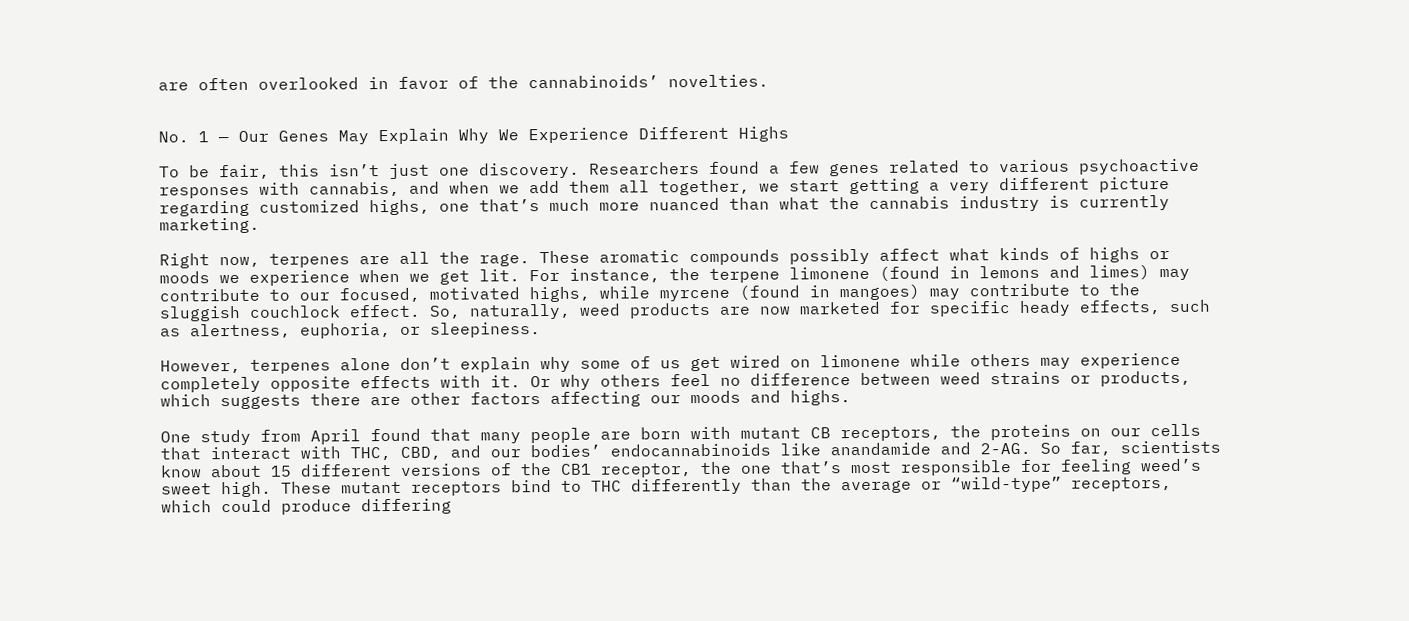are often overlooked in favor of the cannabinoids’ novelties.


No. 1 — Our Genes May Explain Why We Experience Different Highs

To be fair, this isn’t just one discovery. Researchers found a few genes related to various psychoactive responses with cannabis, and when we add them all together, we start getting a very different picture regarding customized highs, one that’s much more nuanced than what the cannabis industry is currently marketing.

Right now, terpenes are all the rage. These aromatic compounds possibly affect what kinds of highs or moods we experience when we get lit. For instance, the terpene limonene (found in lemons and limes) may contribute to our focused, motivated highs, while myrcene (found in mangoes) may contribute to the sluggish couchlock effect. So, naturally, weed products are now marketed for specific heady effects, such as alertness, euphoria, or sleepiness.

However, terpenes alone don’t explain why some of us get wired on limonene while others may experience completely opposite effects with it. Or why others feel no difference between weed strains or products, which suggests there are other factors affecting our moods and highs.

One study from April found that many people are born with mutant CB receptors, the proteins on our cells that interact with THC, CBD, and our bodies’ endocannabinoids like anandamide and 2-AG. So far, scientists know about 15 different versions of the CB1 receptor, the one that’s most responsible for feeling weed’s sweet high. These mutant receptors bind to THC differently than the average or “wild-type” receptors, which could produce differing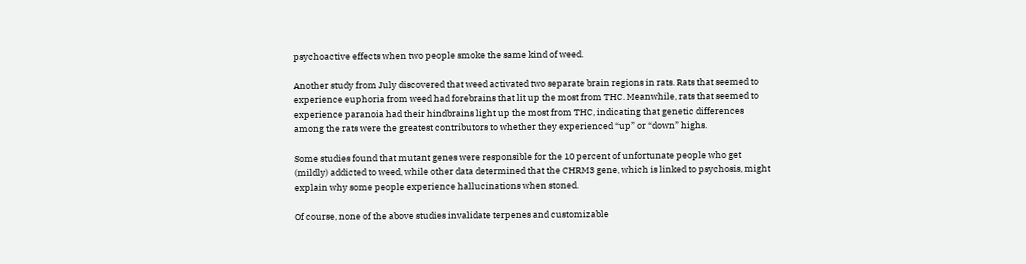psychoactive effects when two people smoke the same kind of weed.

Another study from July discovered that weed activated two separate brain regions in rats. Rats that seemed to experience euphoria from weed had forebrains that lit up the most from THC. Meanwhile, rats that seemed to experience paranoia had their hindbrains light up the most from THC, indicating that genetic differences among the rats were the greatest contributors to whether they experienced “up” or “down” highs.

Some studies found that mutant genes were responsible for the 10 percent of unfortunate people who get (mildly) addicted to weed, while other data determined that the CHRM3 gene, which is linked to psychosis, might explain why some people experience hallucinations when stoned.

Of course, none of the above studies invalidate terpenes and customizable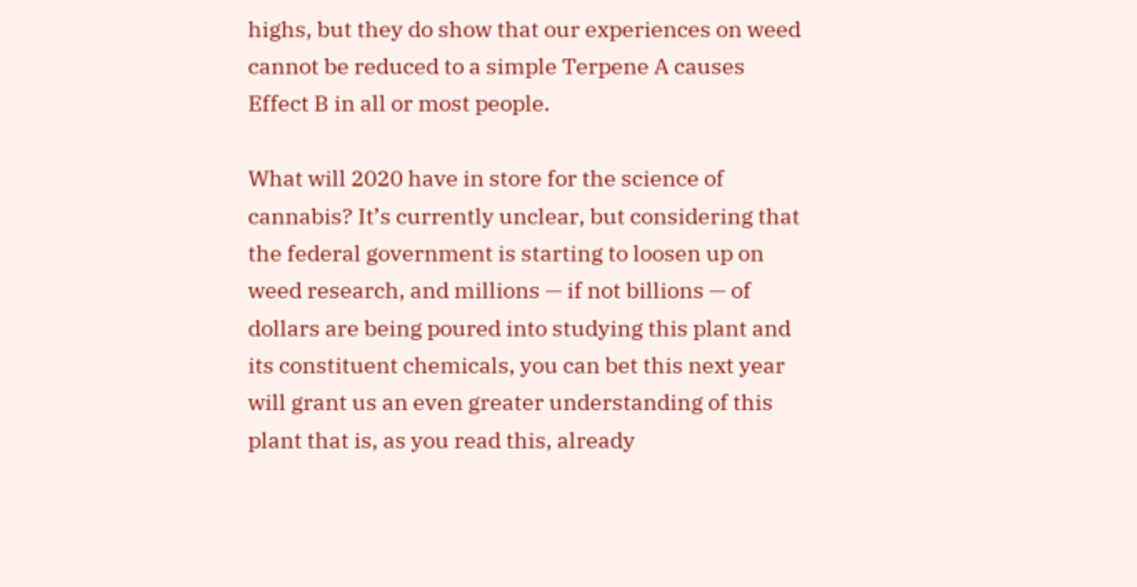highs, but they do show that our experiences on weed cannot be reduced to a simple Terpene A causes Effect B in all or most people.

What will 2020 have in store for the science of cannabis? It’s currently unclear, but considering that the federal government is starting to loosen up on weed research, and millions — if not billions — of dollars are being poured into studying this plant and its constituent chemicals, you can bet this next year will grant us an even greater understanding of this plant that is, as you read this, already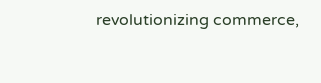revolutionizing commerce,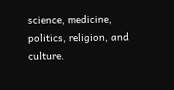science, medicine, politics, religion, and culture.